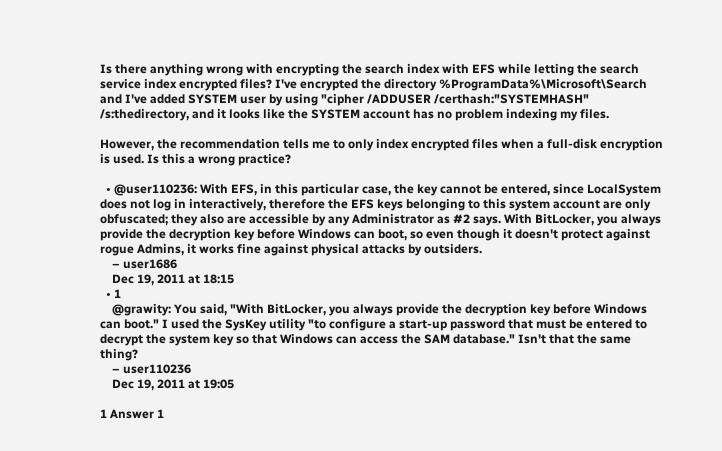Is there anything wrong with encrypting the search index with EFS while letting the search service index encrypted files? I've encrypted the directory %ProgramData%\Microsoft\Search and I've added SYSTEM user by using "cipher /ADDUSER /certhash:"SYSTEMHASH" /s:thedirectory, and it looks like the SYSTEM account has no problem indexing my files.

However, the recommendation tells me to only index encrypted files when a full-disk encryption is used. Is this a wrong practice?

  • @user110236: With EFS, in this particular case, the key cannot be entered, since LocalSystem does not log in interactively, therefore the EFS keys belonging to this system account are only obfuscated; they also are accessible by any Administrator as #2 says. With BitLocker, you always provide the decryption key before Windows can boot, so even though it doesn't protect against rogue Admins, it works fine against physical attacks by outsiders.
    – user1686
    Dec 19, 2011 at 18:15
  • 1
    @grawity: You said, "With BitLocker, you always provide the decryption key before Windows can boot." I used the SysKey utility "to configure a start-up password that must be entered to decrypt the system key so that Windows can access the SAM database." Isn't that the same thing?
    – user110236
    Dec 19, 2011 at 19:05

1 Answer 1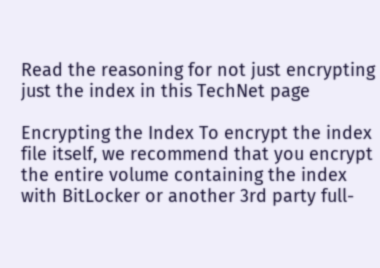Read the reasoning for not just encrypting just the index in this TechNet page

Encrypting the Index To encrypt the index file itself, we recommend that you encrypt the entire volume containing the index with BitLocker or another 3rd party full-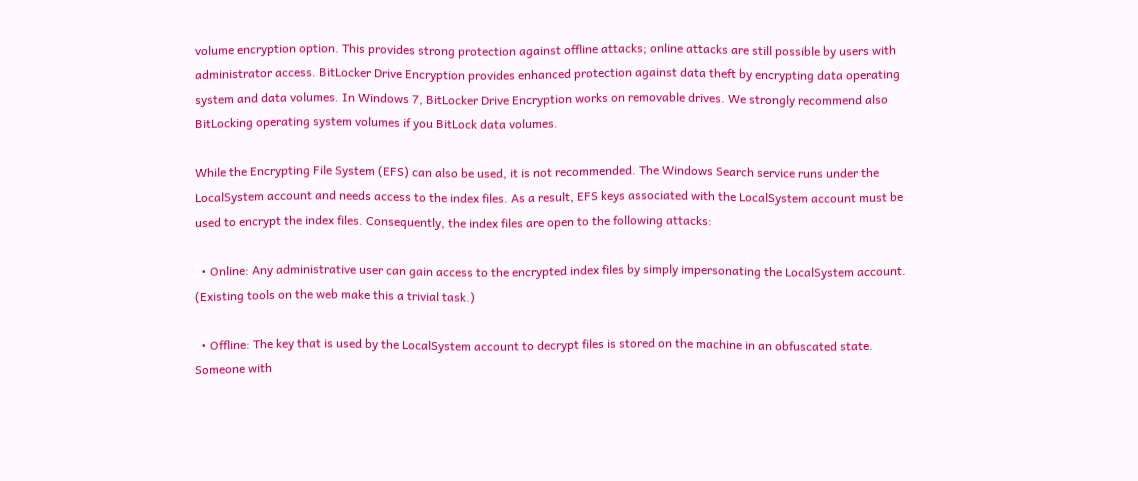volume encryption option. This provides strong protection against offline attacks; online attacks are still possible by users with administrator access. BitLocker Drive Encryption provides enhanced protection against data theft by encrypting data operating system and data volumes. In Windows 7, BitLocker Drive Encryption works on removable drives. We strongly recommend also BitLocking operating system volumes if you BitLock data volumes.

While the Encrypting File System (EFS) can also be used, it is not recommended. The Windows Search service runs under the LocalSystem account and needs access to the index files. As a result, EFS keys associated with the LocalSystem account must be used to encrypt the index files. Consequently, the index files are open to the following attacks:

  • Online: Any administrative user can gain access to the encrypted index files by simply impersonating the LocalSystem account. (Existing tools on the web make this a trivial task.)

  • Offline: The key that is used by the LocalSystem account to decrypt files is stored on the machine in an obfuscated state. Someone with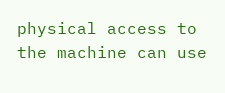physical access to the machine can use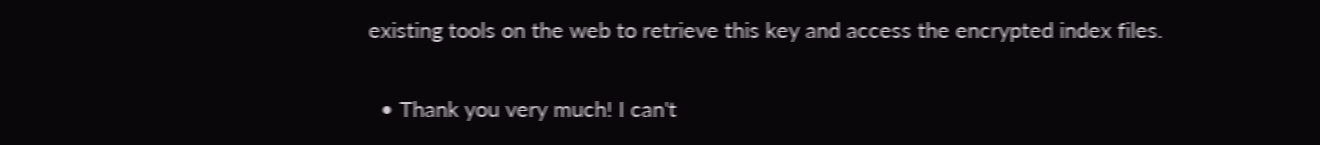existing tools on the web to retrieve this key and access the encrypted index files.

  • Thank you very much! I can't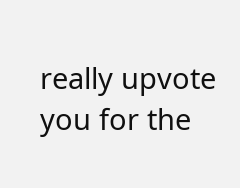really upvote you for the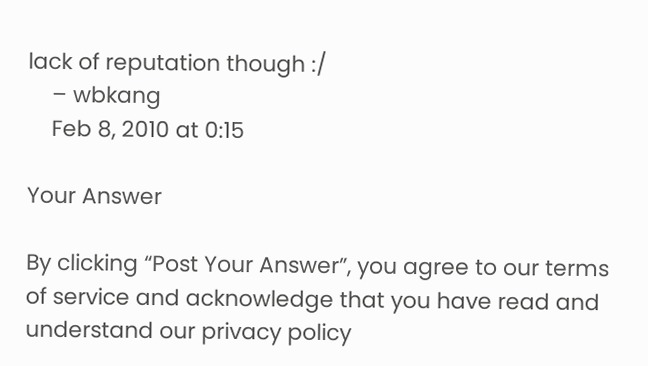lack of reputation though :/
    – wbkang
    Feb 8, 2010 at 0:15

Your Answer

By clicking “Post Your Answer”, you agree to our terms of service and acknowledge that you have read and understand our privacy policy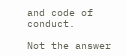and code of conduct.

Not the answer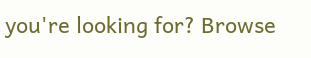you're looking for? Browse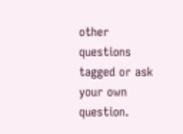other questions tagged or ask your own question.